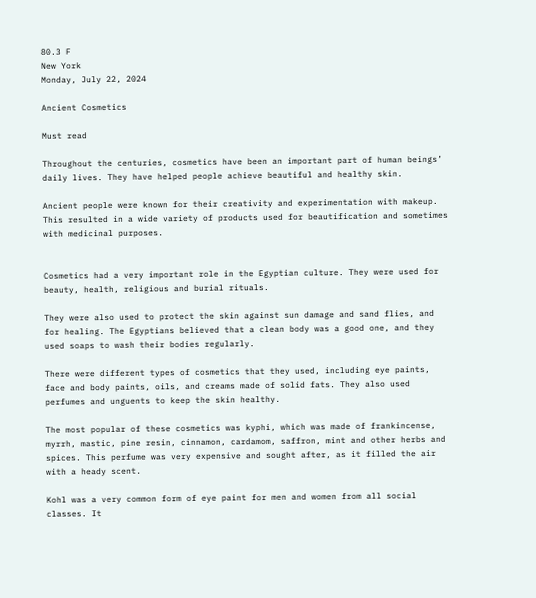80.3 F
New York
Monday, July 22, 2024

Ancient Cosmetics

Must read

Throughout the centuries, cosmetics have been an important part of human beings’ daily lives. They have helped people achieve beautiful and healthy skin.

Ancient people were known for their creativity and experimentation with makeup. This resulted in a wide variety of products used for beautification and sometimes with medicinal purposes.


Cosmetics had a very important role in the Egyptian culture. They were used for beauty, health, religious and burial rituals.

They were also used to protect the skin against sun damage and sand flies, and for healing. The Egyptians believed that a clean body was a good one, and they used soaps to wash their bodies regularly.

There were different types of cosmetics that they used, including eye paints, face and body paints, oils, and creams made of solid fats. They also used perfumes and unguents to keep the skin healthy.

The most popular of these cosmetics was kyphi, which was made of frankincense, myrrh, mastic, pine resin, cinnamon, cardamom, saffron, mint and other herbs and spices. This perfume was very expensive and sought after, as it filled the air with a heady scent.

Kohl was a very common form of eye paint for men and women from all social classes. It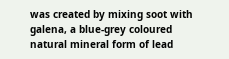was created by mixing soot with galena, a blue-grey coloured natural mineral form of lead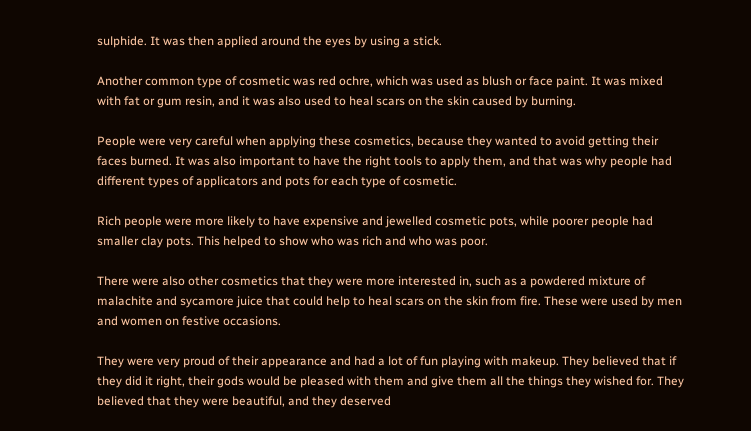sulphide. It was then applied around the eyes by using a stick.

Another common type of cosmetic was red ochre, which was used as blush or face paint. It was mixed with fat or gum resin, and it was also used to heal scars on the skin caused by burning.

People were very careful when applying these cosmetics, because they wanted to avoid getting their faces burned. It was also important to have the right tools to apply them, and that was why people had different types of applicators and pots for each type of cosmetic.

Rich people were more likely to have expensive and jewelled cosmetic pots, while poorer people had smaller clay pots. This helped to show who was rich and who was poor.

There were also other cosmetics that they were more interested in, such as a powdered mixture of malachite and sycamore juice that could help to heal scars on the skin from fire. These were used by men and women on festive occasions.

They were very proud of their appearance and had a lot of fun playing with makeup. They believed that if they did it right, their gods would be pleased with them and give them all the things they wished for. They believed that they were beautiful, and they deserved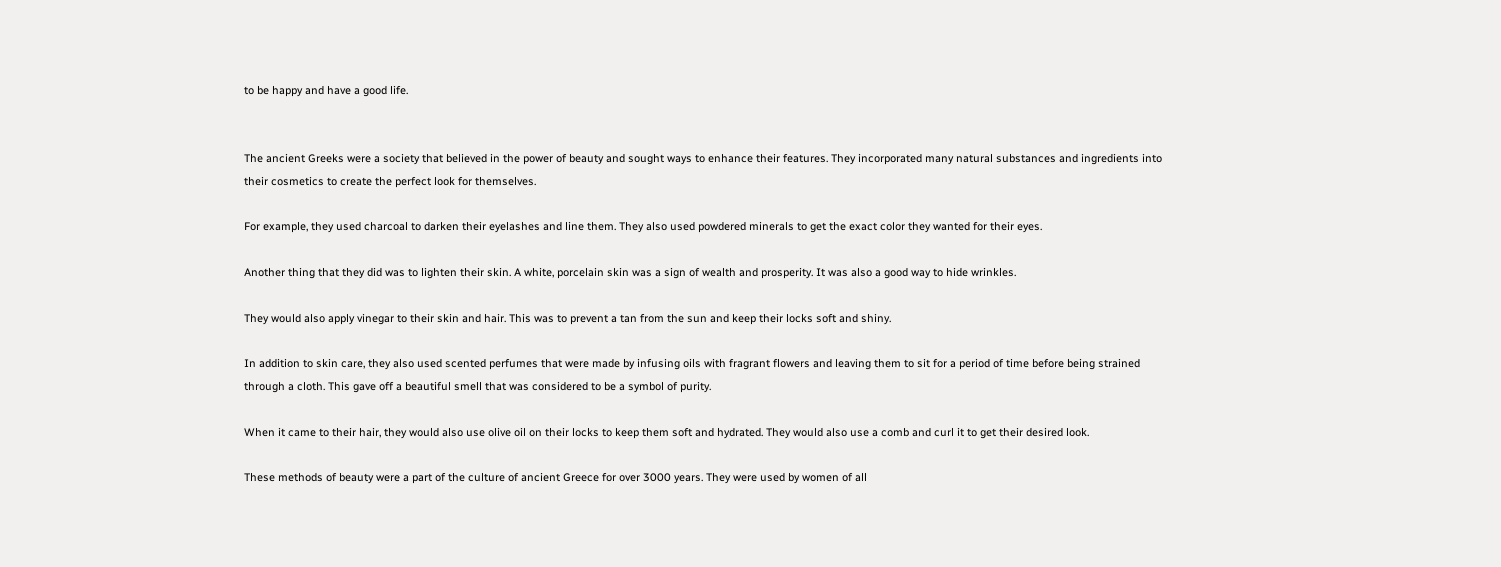to be happy and have a good life.


The ancient Greeks were a society that believed in the power of beauty and sought ways to enhance their features. They incorporated many natural substances and ingredients into their cosmetics to create the perfect look for themselves.

For example, they used charcoal to darken their eyelashes and line them. They also used powdered minerals to get the exact color they wanted for their eyes.

Another thing that they did was to lighten their skin. A white, porcelain skin was a sign of wealth and prosperity. It was also a good way to hide wrinkles.

They would also apply vinegar to their skin and hair. This was to prevent a tan from the sun and keep their locks soft and shiny.

In addition to skin care, they also used scented perfumes that were made by infusing oils with fragrant flowers and leaving them to sit for a period of time before being strained through a cloth. This gave off a beautiful smell that was considered to be a symbol of purity.

When it came to their hair, they would also use olive oil on their locks to keep them soft and hydrated. They would also use a comb and curl it to get their desired look.

These methods of beauty were a part of the culture of ancient Greece for over 3000 years. They were used by women of all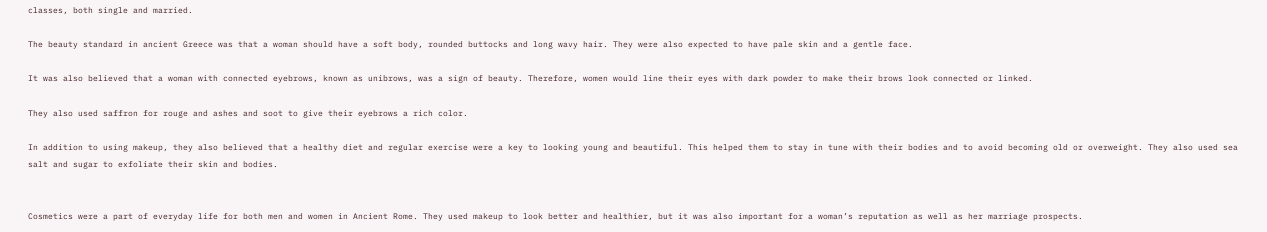classes, both single and married.

The beauty standard in ancient Greece was that a woman should have a soft body, rounded buttocks and long wavy hair. They were also expected to have pale skin and a gentle face.

It was also believed that a woman with connected eyebrows, known as unibrows, was a sign of beauty. Therefore, women would line their eyes with dark powder to make their brows look connected or linked.

They also used saffron for rouge and ashes and soot to give their eyebrows a rich color.

In addition to using makeup, they also believed that a healthy diet and regular exercise were a key to looking young and beautiful. This helped them to stay in tune with their bodies and to avoid becoming old or overweight. They also used sea salt and sugar to exfoliate their skin and bodies.


Cosmetics were a part of everyday life for both men and women in Ancient Rome. They used makeup to look better and healthier, but it was also important for a woman’s reputation as well as her marriage prospects.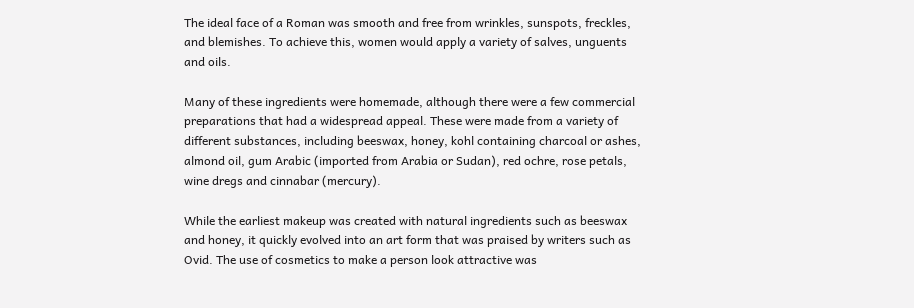The ideal face of a Roman was smooth and free from wrinkles, sunspots, freckles, and blemishes. To achieve this, women would apply a variety of salves, unguents and oils.

Many of these ingredients were homemade, although there were a few commercial preparations that had a widespread appeal. These were made from a variety of different substances, including beeswax, honey, kohl containing charcoal or ashes, almond oil, gum Arabic (imported from Arabia or Sudan), red ochre, rose petals, wine dregs and cinnabar (mercury).

While the earliest makeup was created with natural ingredients such as beeswax and honey, it quickly evolved into an art form that was praised by writers such as Ovid. The use of cosmetics to make a person look attractive was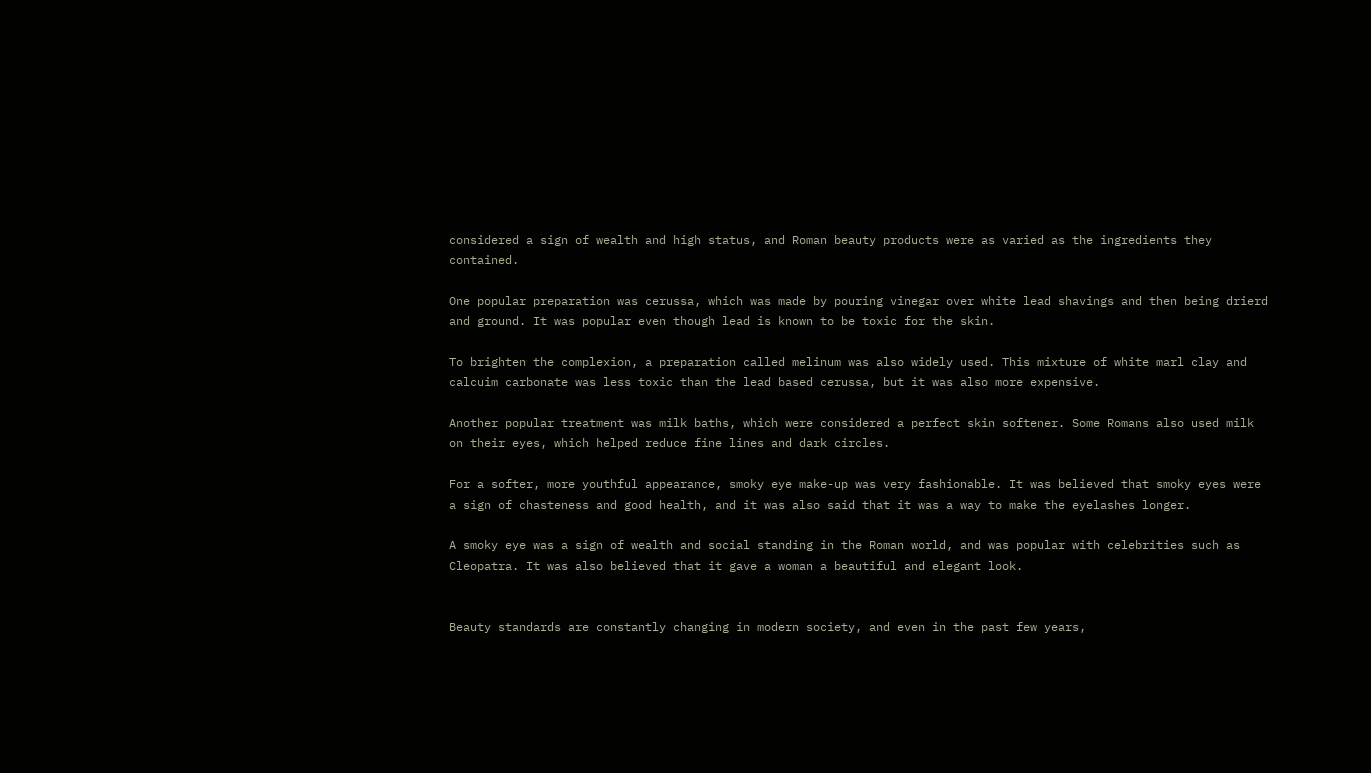considered a sign of wealth and high status, and Roman beauty products were as varied as the ingredients they contained.

One popular preparation was cerussa, which was made by pouring vinegar over white lead shavings and then being drierd and ground. It was popular even though lead is known to be toxic for the skin.

To brighten the complexion, a preparation called melinum was also widely used. This mixture of white marl clay and calcuim carbonate was less toxic than the lead based cerussa, but it was also more expensive.

Another popular treatment was milk baths, which were considered a perfect skin softener. Some Romans also used milk on their eyes, which helped reduce fine lines and dark circles.

For a softer, more youthful appearance, smoky eye make-up was very fashionable. It was believed that smoky eyes were a sign of chasteness and good health, and it was also said that it was a way to make the eyelashes longer.

A smoky eye was a sign of wealth and social standing in the Roman world, and was popular with celebrities such as Cleopatra. It was also believed that it gave a woman a beautiful and elegant look.


Beauty standards are constantly changing in modern society, and even in the past few years,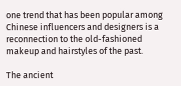one trend that has been popular among Chinese influencers and designers is a reconnection to the old-fashioned makeup and hairstyles of the past.

The ancient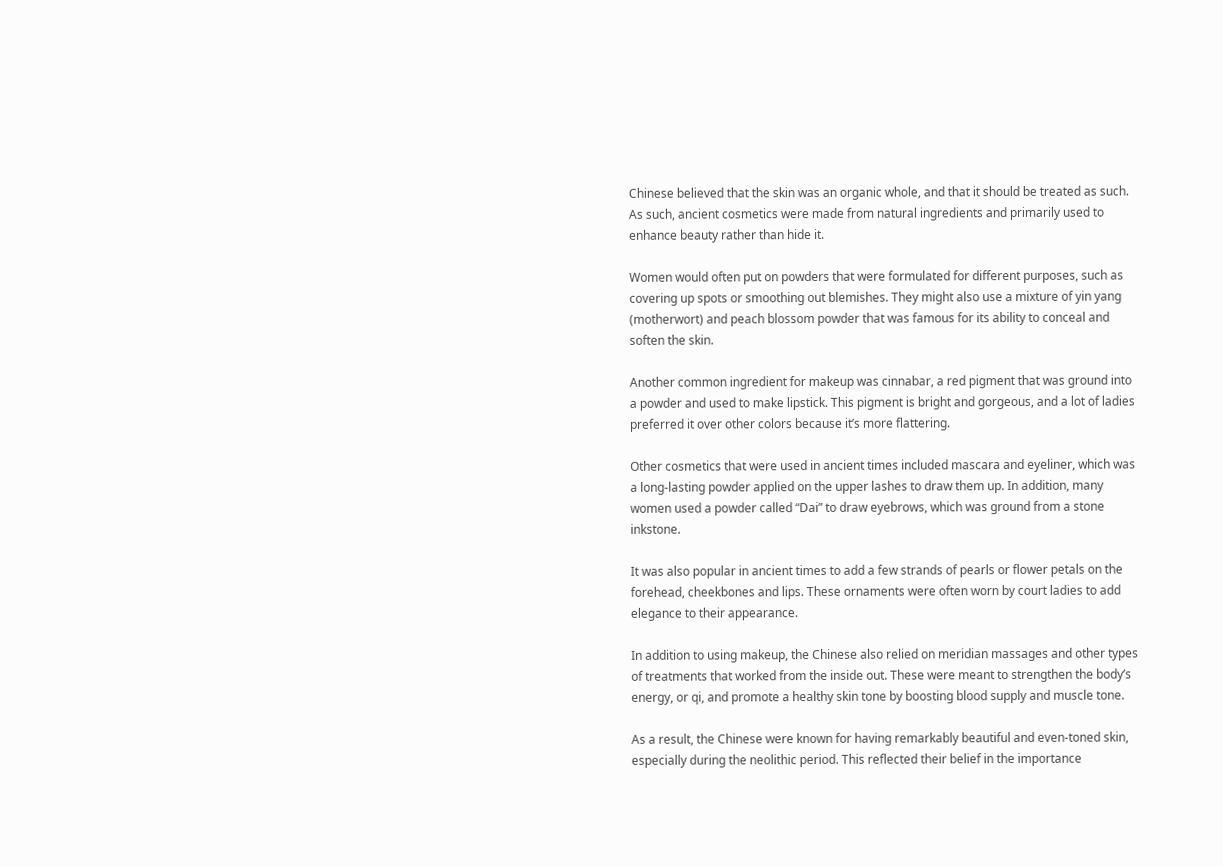Chinese believed that the skin was an organic whole, and that it should be treated as such. As such, ancient cosmetics were made from natural ingredients and primarily used to enhance beauty rather than hide it.

Women would often put on powders that were formulated for different purposes, such as covering up spots or smoothing out blemishes. They might also use a mixture of yin yang (motherwort) and peach blossom powder that was famous for its ability to conceal and soften the skin.

Another common ingredient for makeup was cinnabar, a red pigment that was ground into a powder and used to make lipstick. This pigment is bright and gorgeous, and a lot of ladies preferred it over other colors because it’s more flattering.

Other cosmetics that were used in ancient times included mascara and eyeliner, which was a long-lasting powder applied on the upper lashes to draw them up. In addition, many women used a powder called “Dai” to draw eyebrows, which was ground from a stone inkstone.

It was also popular in ancient times to add a few strands of pearls or flower petals on the forehead, cheekbones and lips. These ornaments were often worn by court ladies to add elegance to their appearance.

In addition to using makeup, the Chinese also relied on meridian massages and other types of treatments that worked from the inside out. These were meant to strengthen the body’s energy, or qi, and promote a healthy skin tone by boosting blood supply and muscle tone.

As a result, the Chinese were known for having remarkably beautiful and even-toned skin, especially during the neolithic period. This reflected their belief in the importance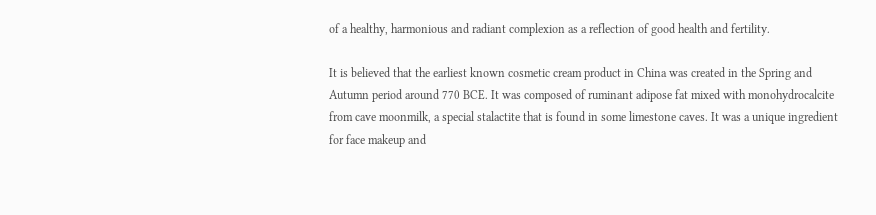of a healthy, harmonious and radiant complexion as a reflection of good health and fertility.

It is believed that the earliest known cosmetic cream product in China was created in the Spring and Autumn period around 770 BCE. It was composed of ruminant adipose fat mixed with monohydrocalcite from cave moonmilk, a special stalactite that is found in some limestone caves. It was a unique ingredient for face makeup and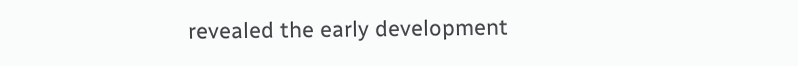revealed the early development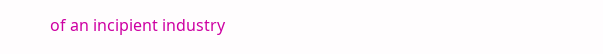of an incipient industry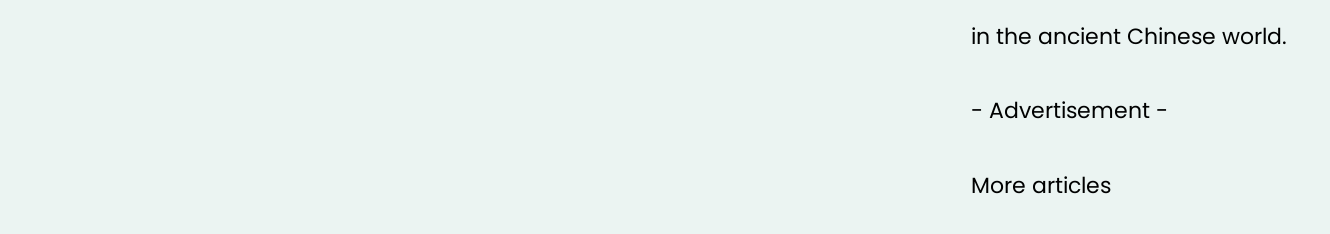in the ancient Chinese world.

- Advertisement -

More articles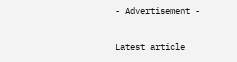- Advertisement -

Latest article